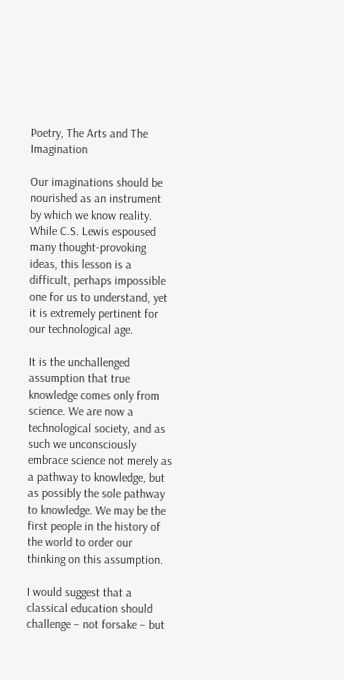Poetry, The Arts and The Imagination

Our imaginations should be nourished as an instrument by which we know reality. While C.S. Lewis espoused many thought-provoking ideas, this lesson is a difficult, perhaps impossible one for us to understand, yet it is extremely pertinent for our technological age.

It is the unchallenged assumption that true knowledge comes only from science. We are now a technological society, and as such we unconsciously embrace science not merely as a pathway to knowledge, but as possibly the sole pathway to knowledge. We may be the first people in the history of the world to order our thinking on this assumption.

I would suggest that a classical education should challenge – not forsake – but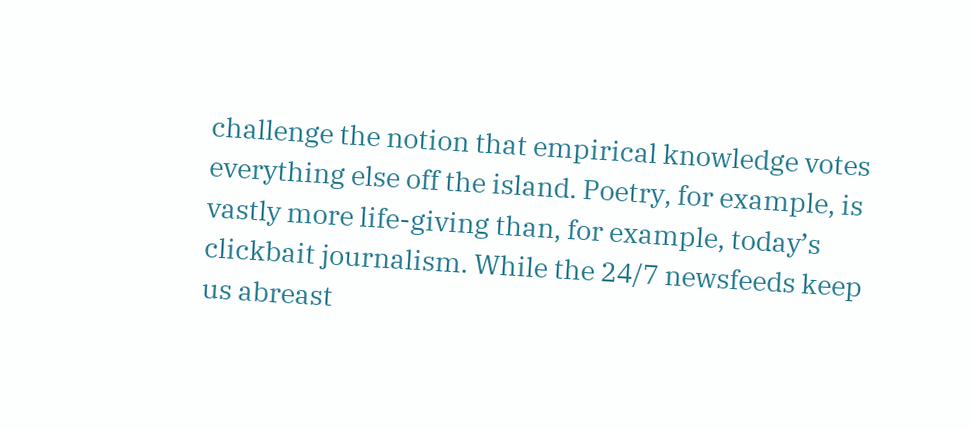challenge the notion that empirical knowledge votes everything else off the island. Poetry, for example, is vastly more life-giving than, for example, today’s clickbait journalism. While the 24/7 newsfeeds keep us abreast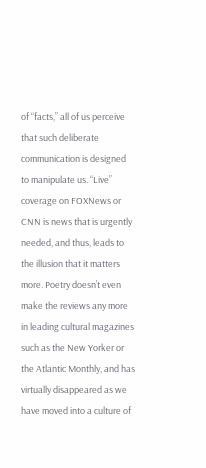of “facts,” all of us perceive that such deliberate communication is designed to manipulate us. “Live” coverage on FOXNews or CNN is news that is urgently needed, and thus, leads to the illusion that it matters more. Poetry doesn’t even make the reviews any more in leading cultural magazines such as the New Yorker or the Atlantic Monthly, and has virtually disappeared as we have moved into a culture of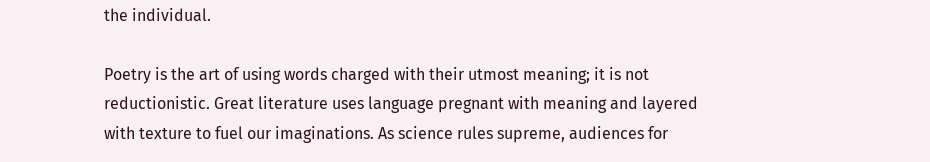the individual.

Poetry is the art of using words charged with their utmost meaning; it is not reductionistic. Great literature uses language pregnant with meaning and layered with texture to fuel our imaginations. As science rules supreme, audiences for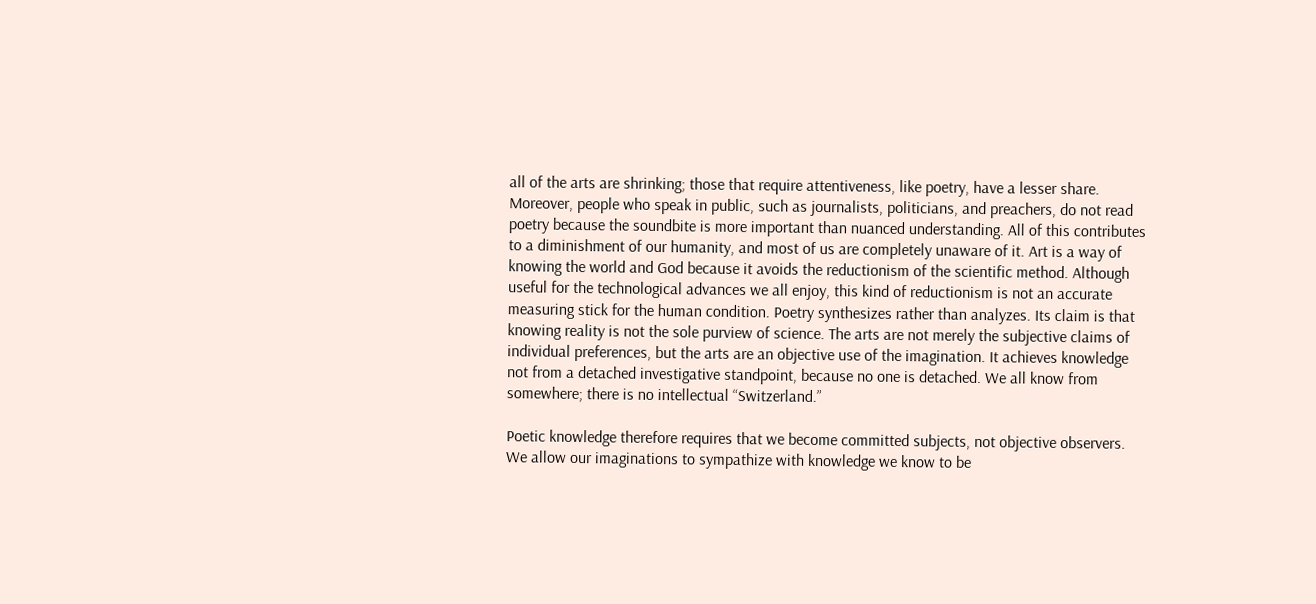all of the arts are shrinking; those that require attentiveness, like poetry, have a lesser share. Moreover, people who speak in public, such as journalists, politicians, and preachers, do not read poetry because the soundbite is more important than nuanced understanding. All of this contributes to a diminishment of our humanity, and most of us are completely unaware of it. Art is a way of knowing the world and God because it avoids the reductionism of the scientific method. Although useful for the technological advances we all enjoy, this kind of reductionism is not an accurate measuring stick for the human condition. Poetry synthesizes rather than analyzes. Its claim is that knowing reality is not the sole purview of science. The arts are not merely the subjective claims of individual preferences, but the arts are an objective use of the imagination. It achieves knowledge not from a detached investigative standpoint, because no one is detached. We all know from somewhere; there is no intellectual “Switzerland.”

Poetic knowledge therefore requires that we become committed subjects, not objective observers. We allow our imaginations to sympathize with knowledge we know to be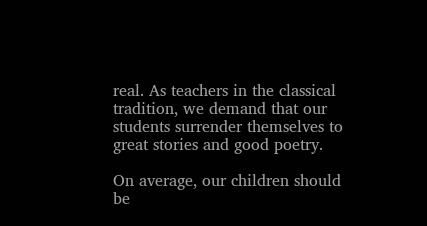real. As teachers in the classical tradition, we demand that our students surrender themselves to great stories and good poetry.

On average, our children should be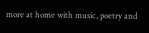more at home with music, poetry and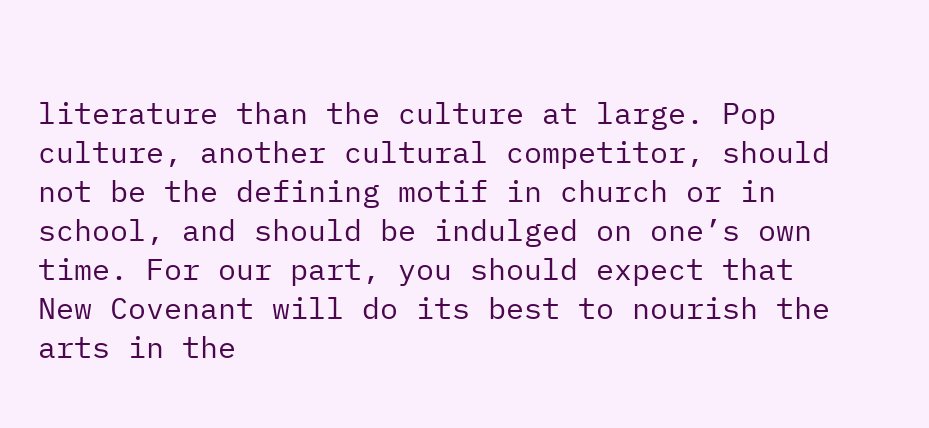literature than the culture at large. Pop culture, another cultural competitor, should not be the defining motif in church or in school, and should be indulged on one’s own time. For our part, you should expect that New Covenant will do its best to nourish the arts in the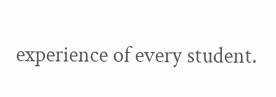experience of every student.